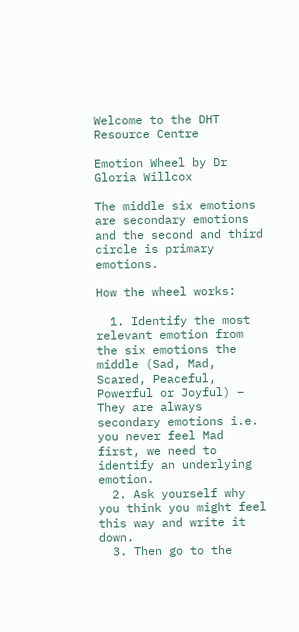Welcome to the DHT Resource Centre

Emotion Wheel by Dr Gloria Willcox

The middle six emotions are secondary emotions and the second and third circle is primary emotions.

How the wheel works:

  1. Identify the most relevant emotion from the six emotions the middle (Sad, Mad, Scared, Peaceful, Powerful or Joyful) – They are always secondary emotions i.e. you never feel Mad first, we need to identify an underlying emotion.
  2. Ask yourself why you think you might feel this way and write it down.
  3. Then go to the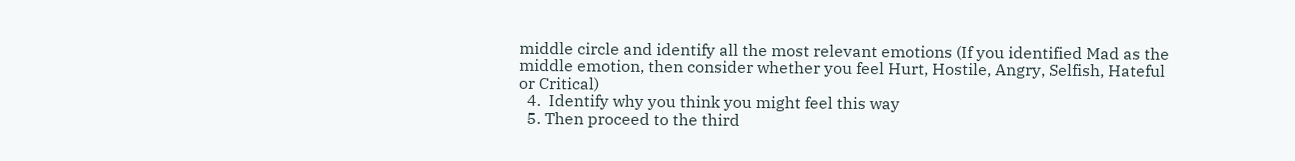middle circle and identify all the most relevant emotions (If you identified Mad as the middle emotion, then consider whether you feel Hurt, Hostile, Angry, Selfish, Hateful or Critical)
  4.  Identify why you think you might feel this way
  5. Then proceed to the third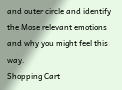and outer circle and identify the Mose relevant emotions and why you might feel this way.
Shopping Cart